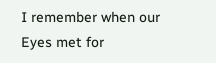I remember when our
Eyes met for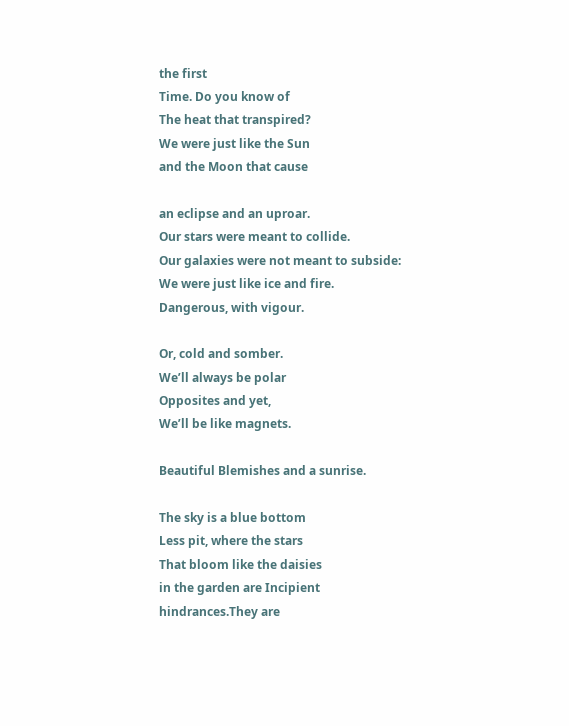the first
Time. Do you know of
The heat that transpired?
We were just like the Sun
and the Moon that cause

an eclipse and an uproar.
Our stars were meant to collide.
Our galaxies were not meant to subside:
We were just like ice and fire.
Dangerous, with vigour.

Or, cold and somber.
We’ll always be polar
Opposites and yet,
We’ll be like magnets.

Beautiful Blemishes and a sunrise.

The sky is a blue bottom
Less pit, where the stars
That bloom like the daisies
in the garden are Incipient
hindrances.They are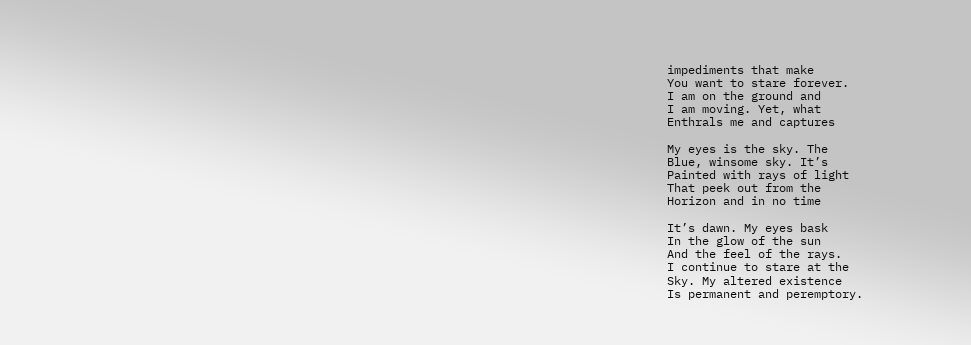impediments that make
You want to stare forever.
I am on the ground and
I am moving. Yet, what
Enthrals me and captures

My eyes is the sky. The
Blue, winsome sky. It’s
Painted with rays of light
That peek out from the
Horizon and in no time

It’s dawn. My eyes bask
In the glow of the sun
And the feel of the rays.
I continue to stare at the
Sky. My altered existence
Is permanent and peremptory.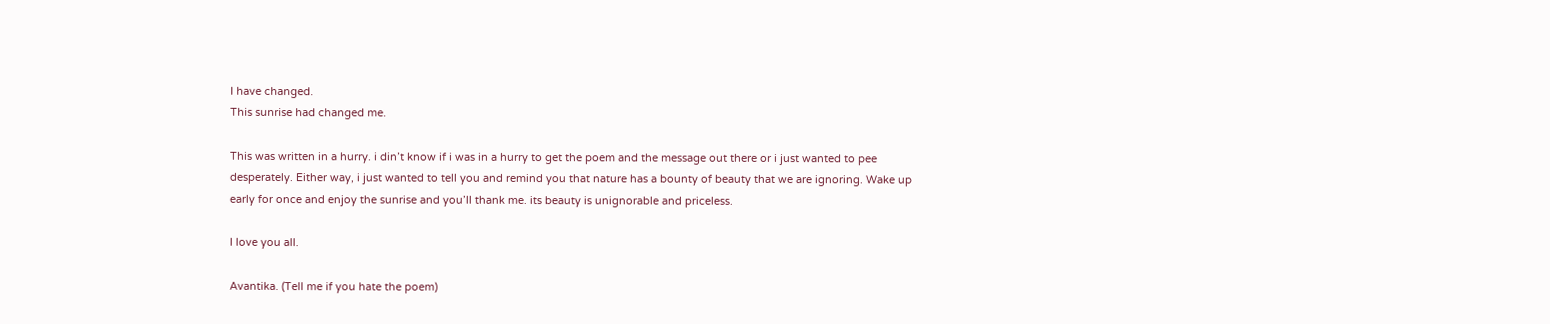I have changed.
This sunrise had changed me.

This was written in a hurry. i din’t know if i was in a hurry to get the poem and the message out there or i just wanted to pee desperately. Either way, i just wanted to tell you and remind you that nature has a bounty of beauty that we are ignoring. Wake up early for once and enjoy the sunrise and you’ll thank me. its beauty is unignorable and priceless.

I love you all.

Avantika. (Tell me if you hate the poem)